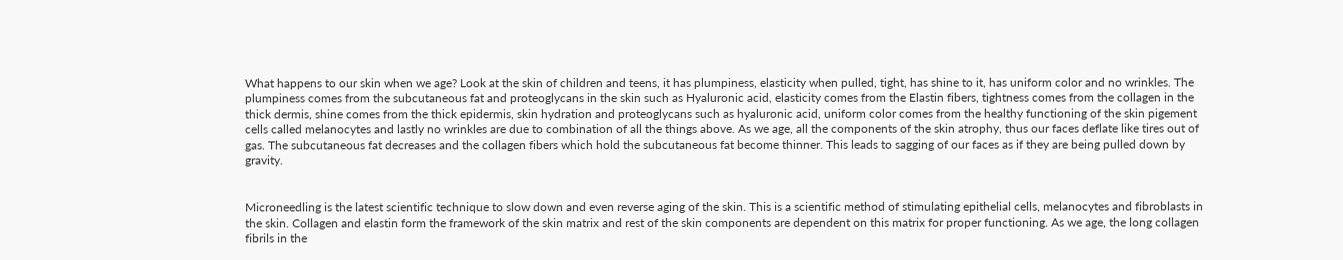What happens to our skin when we age? Look at the skin of children and teens, it has plumpiness, elasticity when pulled, tight, has shine to it, has uniform color and no wrinkles. The plumpiness comes from the subcutaneous fat and proteoglycans in the skin such as Hyaluronic acid, elasticity comes from the Elastin fibers, tightness comes from the collagen in the thick dermis, shine comes from the thick epidermis, skin hydration and proteoglycans such as hyaluronic acid, uniform color comes from the healthy functioning of the skin pigement cells called melanocytes and lastly no wrinkles are due to combination of all the things above. As we age, all the components of the skin atrophy, thus our faces deflate like tires out of gas. The subcutaneous fat decreases and the collagen fibers which hold the subcutaneous fat become thinner. This leads to sagging of our faces as if they are being pulled down by gravity.


Microneedling is the latest scientific technique to slow down and even reverse aging of the skin. This is a scientific method of stimulating epithelial cells, melanocytes and fibroblasts in the skin. Collagen and elastin form the framework of the skin matrix and rest of the skin components are dependent on this matrix for proper functioning. As we age, the long collagen fibrils in the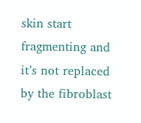skin start fragmenting and it’s not replaced by the fibroblast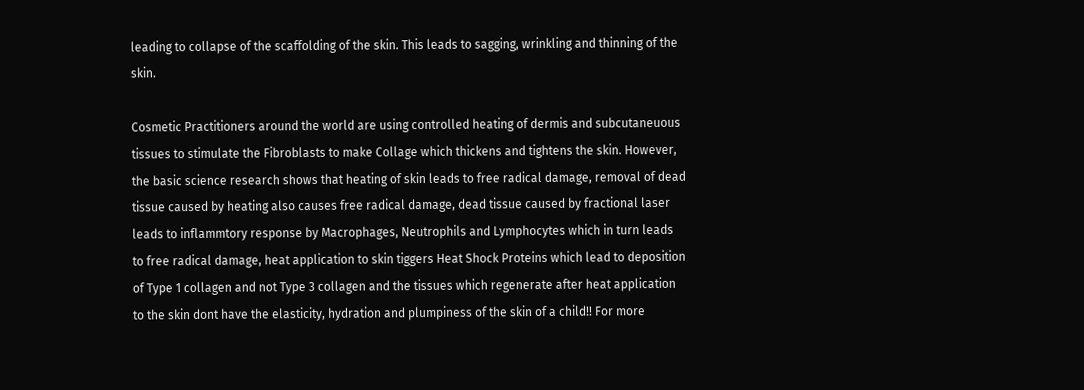leading to collapse of the scaffolding of the skin. This leads to sagging, wrinkling and thinning of the skin.

Cosmetic Practitioners around the world are using controlled heating of dermis and subcutaneuous tissues to stimulate the Fibroblasts to make Collage which thickens and tightens the skin. However, the basic science research shows that heating of skin leads to free radical damage, removal of dead tissue caused by heating also causes free radical damage, dead tissue caused by fractional laser leads to inflammtory response by Macrophages, Neutrophils and Lymphocytes which in turn leads to free radical damage, heat application to skin tiggers Heat Shock Proteins which lead to deposition of Type 1 collagen and not Type 3 collagen and the tissues which regenerate after heat application to the skin dont have the elasticity, hydration and plumpiness of the skin of a child!! For more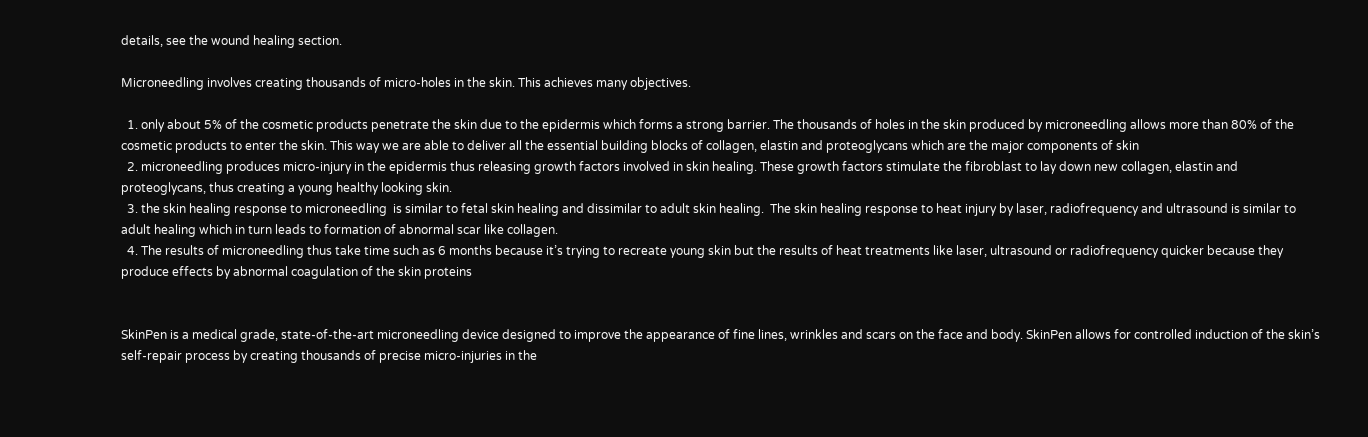details, see the wound healing section.

Microneedling involves creating thousands of micro-holes in the skin. This achieves many objectives.

  1. only about 5% of the cosmetic products penetrate the skin due to the epidermis which forms a strong barrier. The thousands of holes in the skin produced by microneedling allows more than 80% of the cosmetic products to enter the skin. This way we are able to deliver all the essential building blocks of collagen, elastin and proteoglycans which are the major components of skin
  2. microneedling produces micro-injury in the epidermis thus releasing growth factors involved in skin healing. These growth factors stimulate the fibroblast to lay down new collagen, elastin and proteoglycans, thus creating a young healthy looking skin.
  3. the skin healing response to microneedling  is similar to fetal skin healing and dissimilar to adult skin healing.  The skin healing response to heat injury by laser, radiofrequency and ultrasound is similar to adult healing which in turn leads to formation of abnormal scar like collagen.
  4. The results of microneedling thus take time such as 6 months because it’s trying to recreate young skin but the results of heat treatments like laser, ultrasound or radiofrequency quicker because they produce effects by abnormal coagulation of the skin proteins


SkinPen is a medical grade, state-of-the-art microneedling device designed to improve the appearance of fine lines, wrinkles and scars on the face and body. SkinPen allows for controlled induction of the skin’s self-repair process by creating thousands of precise micro-injuries in the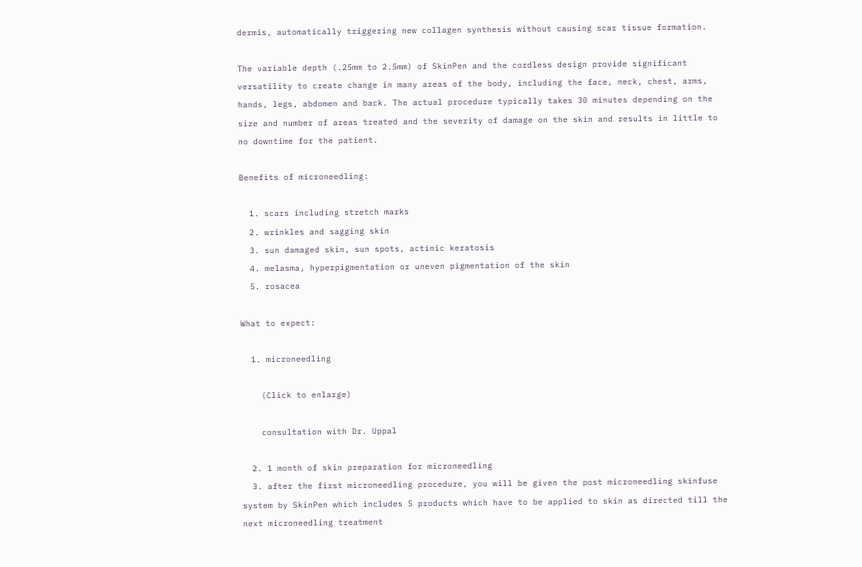dermis, automatically triggering new collagen synthesis without causing scar tissue formation.

The variable depth (.25mm to 2.5mm) of SkinPen and the cordless design provide significant versatility to create change in many areas of the body, including the face, neck, chest, arms, hands, legs, abdomen and back. The actual procedure typically takes 30 minutes depending on the size and number of areas treated and the severity of damage on the skin and results in little to no downtime for the patient.

Benefits of microneedling:

  1. scars including stretch marks
  2. wrinkles and sagging skin
  3. sun damaged skin, sun spots, actinic keratosis
  4. melasma, hyperpigmentation or uneven pigmentation of the skin
  5. rosacea

What to expect:

  1. microneedling

    (Click to enlarge)

    consultation with Dr. Uppal

  2. 1 month of skin preparation for microneedling
  3. after the first microneedling procedure, you will be given the post microneedling skinfuse system by SkinPen which includes 5 products which have to be applied to skin as directed till the next microneedling treatment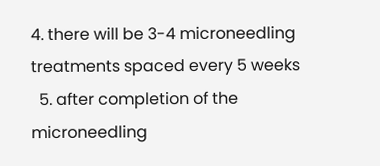4. there will be 3-4 microneedling treatments spaced every 5 weeks
  5. after completion of the microneedling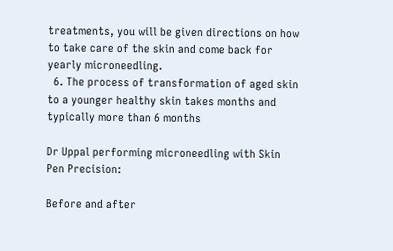treatments, you will be given directions on how to take care of the skin and come back for yearly microneedling.
  6. The process of transformation of aged skin to a younger healthy skin takes months and typically more than 6 months

Dr Uppal performing microneedling with Skin Pen Precision:

Before and after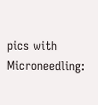pics with Microneedling: